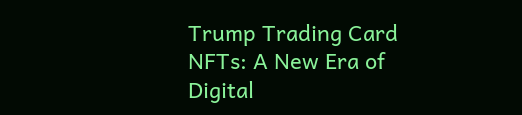Trump Trading Card NFTs: A New Era of Digital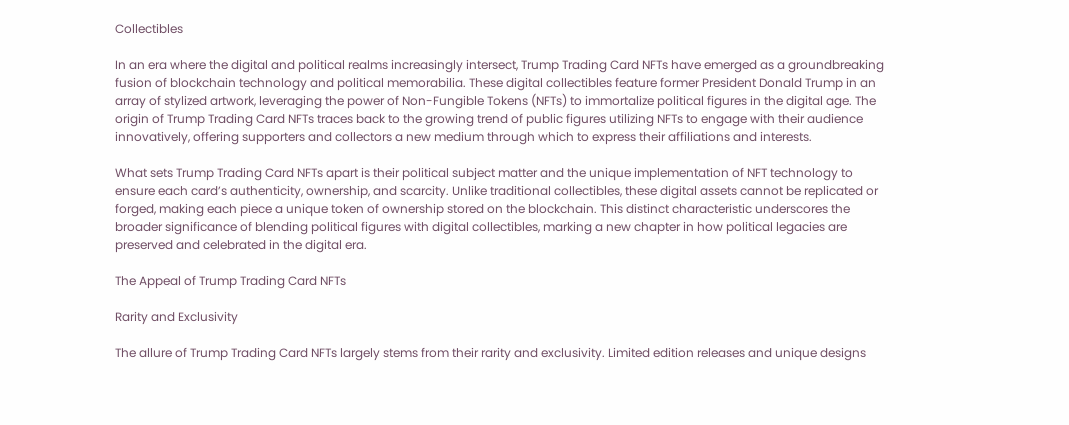Collectibles

In an era where the digital and political realms increasingly intersect, Trump Trading Card NFTs have emerged as a groundbreaking fusion of blockchain technology and political memorabilia. These digital collectibles feature former President Donald Trump in an array of stylized artwork, leveraging the power of Non-Fungible Tokens (NFTs) to immortalize political figures in the digital age. The origin of Trump Trading Card NFTs traces back to the growing trend of public figures utilizing NFTs to engage with their audience innovatively, offering supporters and collectors a new medium through which to express their affiliations and interests.

What sets Trump Trading Card NFTs apart is their political subject matter and the unique implementation of NFT technology to ensure each card’s authenticity, ownership, and scarcity. Unlike traditional collectibles, these digital assets cannot be replicated or forged, making each piece a unique token of ownership stored on the blockchain. This distinct characteristic underscores the broader significance of blending political figures with digital collectibles, marking a new chapter in how political legacies are preserved and celebrated in the digital era.

The Appeal of Trump Trading Card NFTs

Rarity and Exclusivity

The allure of Trump Trading Card NFTs largely stems from their rarity and exclusivity. Limited edition releases and unique designs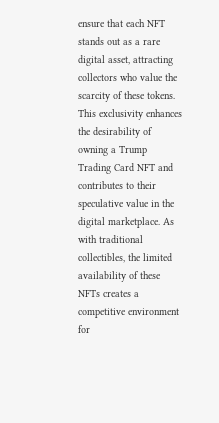ensure that each NFT stands out as a rare digital asset, attracting collectors who value the scarcity of these tokens. This exclusivity enhances the desirability of owning a Trump Trading Card NFT and contributes to their speculative value in the digital marketplace. As with traditional collectibles, the limited availability of these NFTs creates a competitive environment for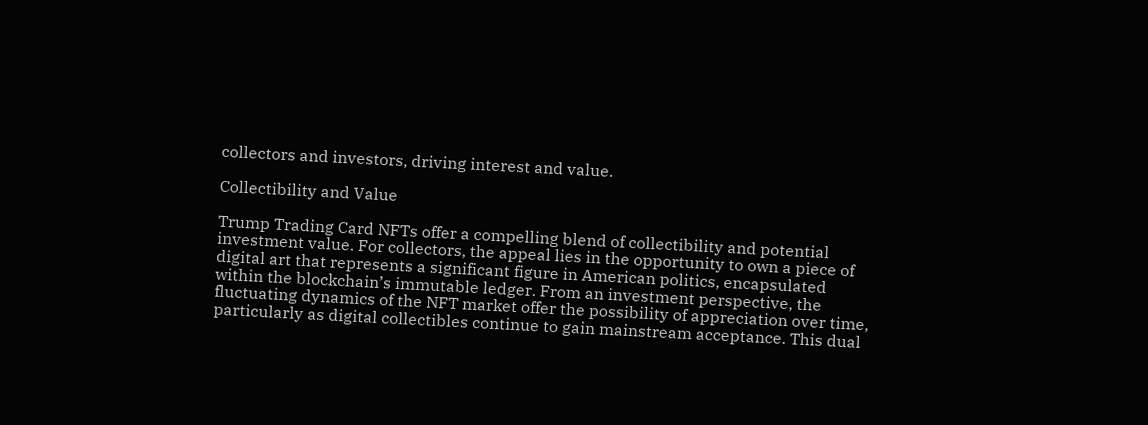collectors and investors, driving interest and value.

Collectibility and Value

Trump Trading Card NFTs offer a compelling blend of collectibility and potential investment value. For collectors, the appeal lies in the opportunity to own a piece of digital art that represents a significant figure in American politics, encapsulated within the blockchain’s immutable ledger. From an investment perspective, the fluctuating dynamics of the NFT market offer the possibility of appreciation over time, particularly as digital collectibles continue to gain mainstream acceptance. This dual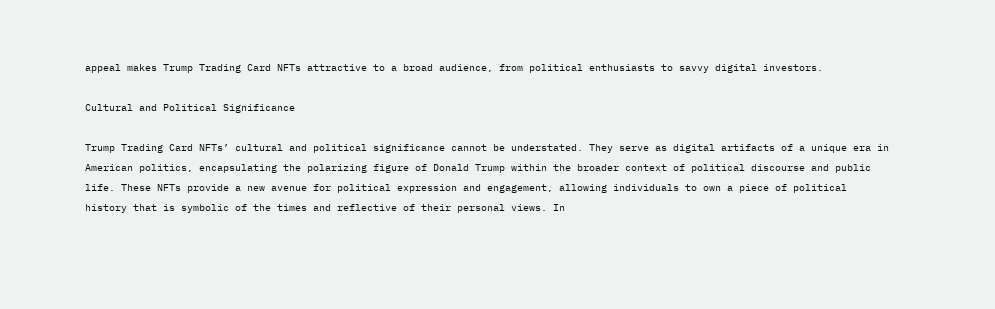appeal makes Trump Trading Card NFTs attractive to a broad audience, from political enthusiasts to savvy digital investors.

Cultural and Political Significance

Trump Trading Card NFTs’ cultural and political significance cannot be understated. They serve as digital artifacts of a unique era in American politics, encapsulating the polarizing figure of Donald Trump within the broader context of political discourse and public life. These NFTs provide a new avenue for political expression and engagement, allowing individuals to own a piece of political history that is symbolic of the times and reflective of their personal views. In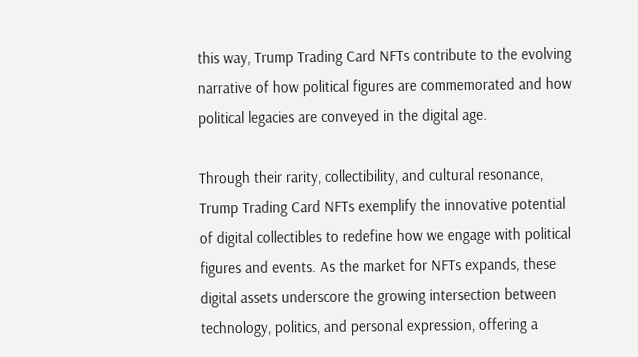this way, Trump Trading Card NFTs contribute to the evolving narrative of how political figures are commemorated and how political legacies are conveyed in the digital age.

Through their rarity, collectibility, and cultural resonance, Trump Trading Card NFTs exemplify the innovative potential of digital collectibles to redefine how we engage with political figures and events. As the market for NFTs expands, these digital assets underscore the growing intersection between technology, politics, and personal expression, offering a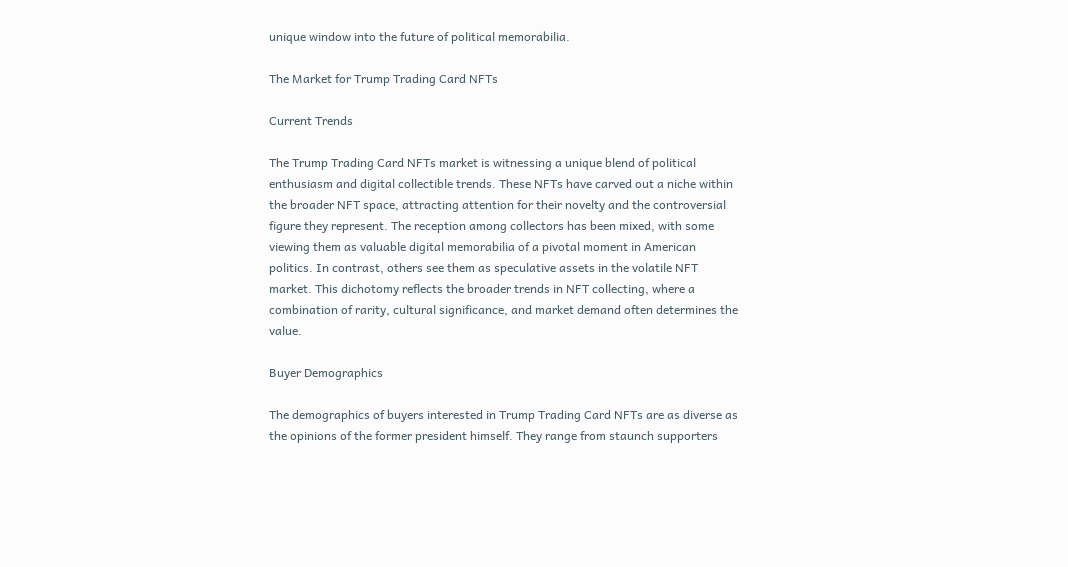unique window into the future of political memorabilia.

The Market for Trump Trading Card NFTs

Current Trends

The Trump Trading Card NFTs market is witnessing a unique blend of political enthusiasm and digital collectible trends. These NFTs have carved out a niche within the broader NFT space, attracting attention for their novelty and the controversial figure they represent. The reception among collectors has been mixed, with some viewing them as valuable digital memorabilia of a pivotal moment in American politics. In contrast, others see them as speculative assets in the volatile NFT market. This dichotomy reflects the broader trends in NFT collecting, where a combination of rarity, cultural significance, and market demand often determines the value.

Buyer Demographics

The demographics of buyers interested in Trump Trading Card NFTs are as diverse as the opinions of the former president himself. They range from staunch supporters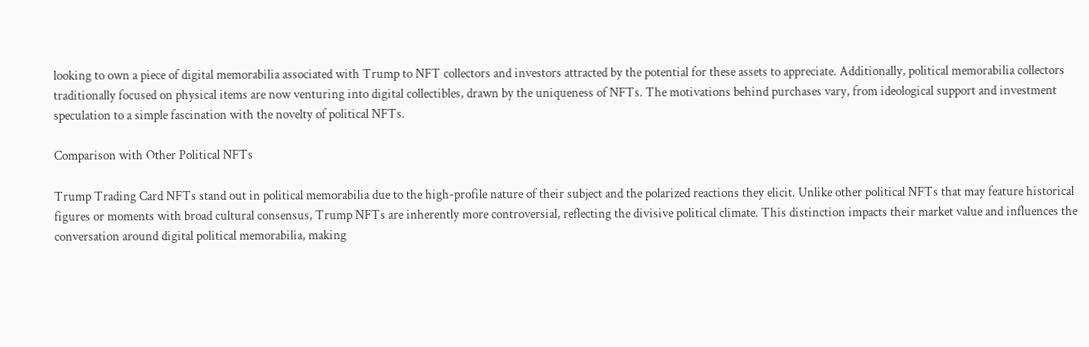looking to own a piece of digital memorabilia associated with Trump to NFT collectors and investors attracted by the potential for these assets to appreciate. Additionally, political memorabilia collectors traditionally focused on physical items are now venturing into digital collectibles, drawn by the uniqueness of NFTs. The motivations behind purchases vary, from ideological support and investment speculation to a simple fascination with the novelty of political NFTs.

Comparison with Other Political NFTs

Trump Trading Card NFTs stand out in political memorabilia due to the high-profile nature of their subject and the polarized reactions they elicit. Unlike other political NFTs that may feature historical figures or moments with broad cultural consensus, Trump NFTs are inherently more controversial, reflecting the divisive political climate. This distinction impacts their market value and influences the conversation around digital political memorabilia, making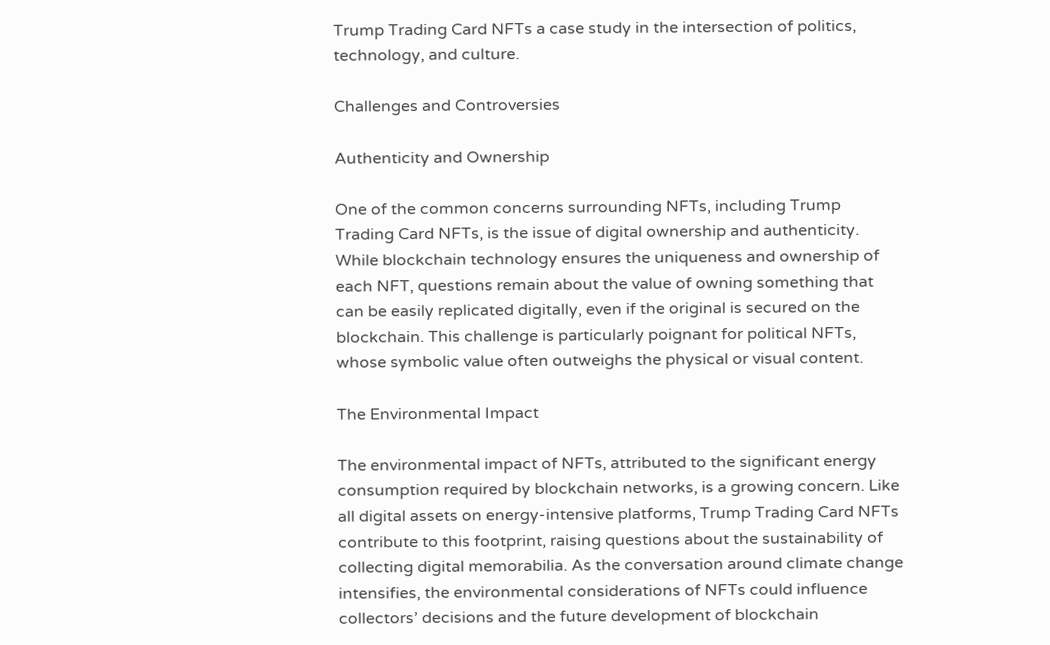Trump Trading Card NFTs a case study in the intersection of politics, technology, and culture.

Challenges and Controversies

Authenticity and Ownership

One of the common concerns surrounding NFTs, including Trump Trading Card NFTs, is the issue of digital ownership and authenticity. While blockchain technology ensures the uniqueness and ownership of each NFT, questions remain about the value of owning something that can be easily replicated digitally, even if the original is secured on the blockchain. This challenge is particularly poignant for political NFTs, whose symbolic value often outweighs the physical or visual content.

The Environmental Impact

The environmental impact of NFTs, attributed to the significant energy consumption required by blockchain networks, is a growing concern. Like all digital assets on energy-intensive platforms, Trump Trading Card NFTs contribute to this footprint, raising questions about the sustainability of collecting digital memorabilia. As the conversation around climate change intensifies, the environmental considerations of NFTs could influence collectors’ decisions and the future development of blockchain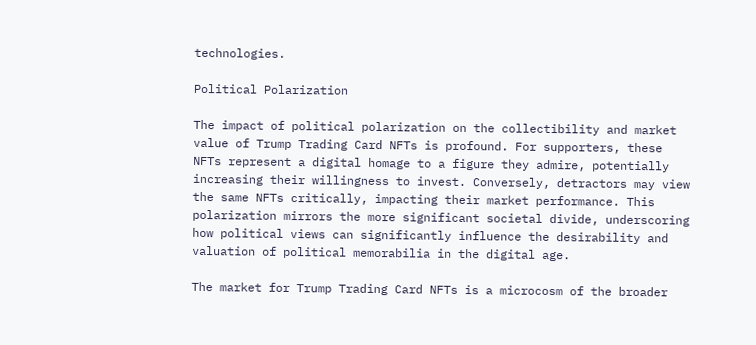technologies.

Political Polarization

The impact of political polarization on the collectibility and market value of Trump Trading Card NFTs is profound. For supporters, these NFTs represent a digital homage to a figure they admire, potentially increasing their willingness to invest. Conversely, detractors may view the same NFTs critically, impacting their market performance. This polarization mirrors the more significant societal divide, underscoring how political views can significantly influence the desirability and valuation of political memorabilia in the digital age.

The market for Trump Trading Card NFTs is a microcosm of the broader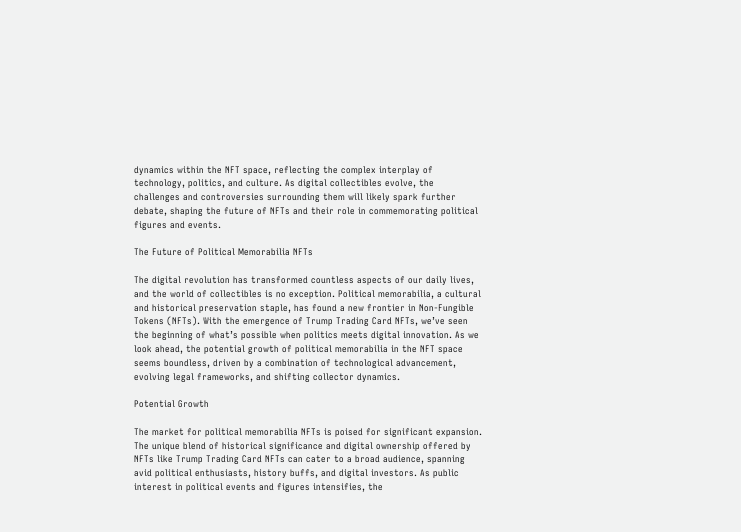dynamics within the NFT space, reflecting the complex interplay of technology, politics, and culture. As digital collectibles evolve, the challenges and controversies surrounding them will likely spark further debate, shaping the future of NFTs and their role in commemorating political figures and events.

The Future of Political Memorabilia NFTs

The digital revolution has transformed countless aspects of our daily lives, and the world of collectibles is no exception. Political memorabilia, a cultural and historical preservation staple, has found a new frontier in Non-Fungible Tokens (NFTs). With the emergence of Trump Trading Card NFTs, we’ve seen the beginning of what’s possible when politics meets digital innovation. As we look ahead, the potential growth of political memorabilia in the NFT space seems boundless, driven by a combination of technological advancement, evolving legal frameworks, and shifting collector dynamics.

Potential Growth

The market for political memorabilia NFTs is poised for significant expansion. The unique blend of historical significance and digital ownership offered by NFTs like Trump Trading Card NFTs can cater to a broad audience, spanning avid political enthusiasts, history buffs, and digital investors. As public interest in political events and figures intensifies, the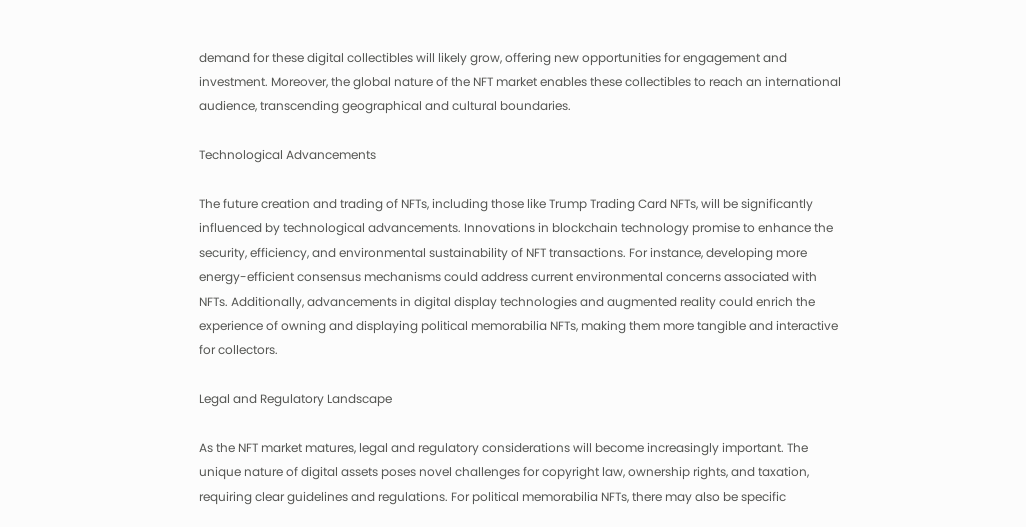demand for these digital collectibles will likely grow, offering new opportunities for engagement and investment. Moreover, the global nature of the NFT market enables these collectibles to reach an international audience, transcending geographical and cultural boundaries.

Technological Advancements

The future creation and trading of NFTs, including those like Trump Trading Card NFTs, will be significantly influenced by technological advancements. Innovations in blockchain technology promise to enhance the security, efficiency, and environmental sustainability of NFT transactions. For instance, developing more energy-efficient consensus mechanisms could address current environmental concerns associated with NFTs. Additionally, advancements in digital display technologies and augmented reality could enrich the experience of owning and displaying political memorabilia NFTs, making them more tangible and interactive for collectors.

Legal and Regulatory Landscape

As the NFT market matures, legal and regulatory considerations will become increasingly important. The unique nature of digital assets poses novel challenges for copyright law, ownership rights, and taxation, requiring clear guidelines and regulations. For political memorabilia NFTs, there may also be specific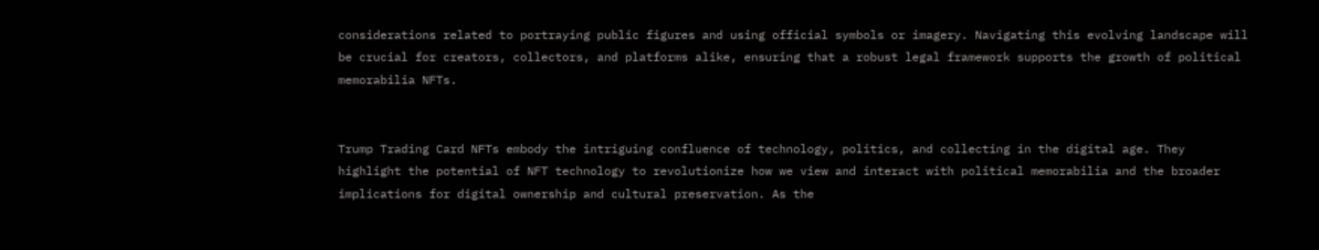considerations related to portraying public figures and using official symbols or imagery. Navigating this evolving landscape will be crucial for creators, collectors, and platforms alike, ensuring that a robust legal framework supports the growth of political memorabilia NFTs.


Trump Trading Card NFTs embody the intriguing confluence of technology, politics, and collecting in the digital age. They highlight the potential of NFT technology to revolutionize how we view and interact with political memorabilia and the broader implications for digital ownership and cultural preservation. As the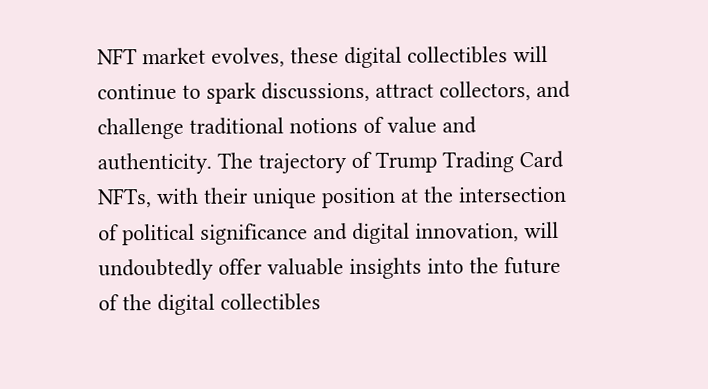NFT market evolves, these digital collectibles will continue to spark discussions, attract collectors, and challenge traditional notions of value and authenticity. The trajectory of Trump Trading Card NFTs, with their unique position at the intersection of political significance and digital innovation, will undoubtedly offer valuable insights into the future of the digital collectibles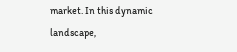market. In this dynamic landscape,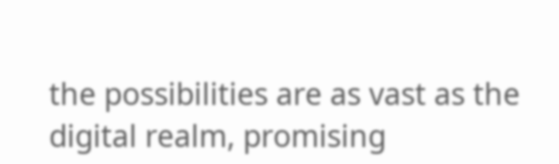the possibilities are as vast as the digital realm, promising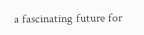a fascinating future for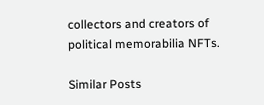collectors and creators of political memorabilia NFTs.

Similar Posts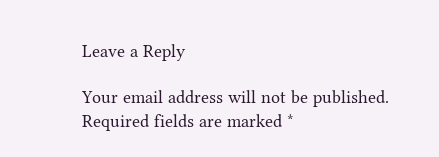Leave a Reply

Your email address will not be published. Required fields are marked *